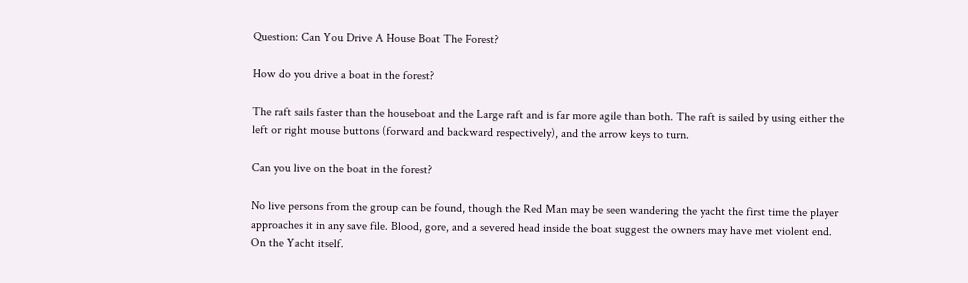Question: Can You Drive A House Boat The Forest?

How do you drive a boat in the forest?

The raft sails faster than the houseboat and the Large raft and is far more agile than both. The raft is sailed by using either the left or right mouse buttons (forward and backward respectively), and the arrow keys to turn.

Can you live on the boat in the forest?

No live persons from the group can be found, though the Red Man may be seen wandering the yacht the first time the player approaches it in any save file. Blood, gore, and a severed head inside the boat suggest the owners may have met violent end. On the Yacht itself.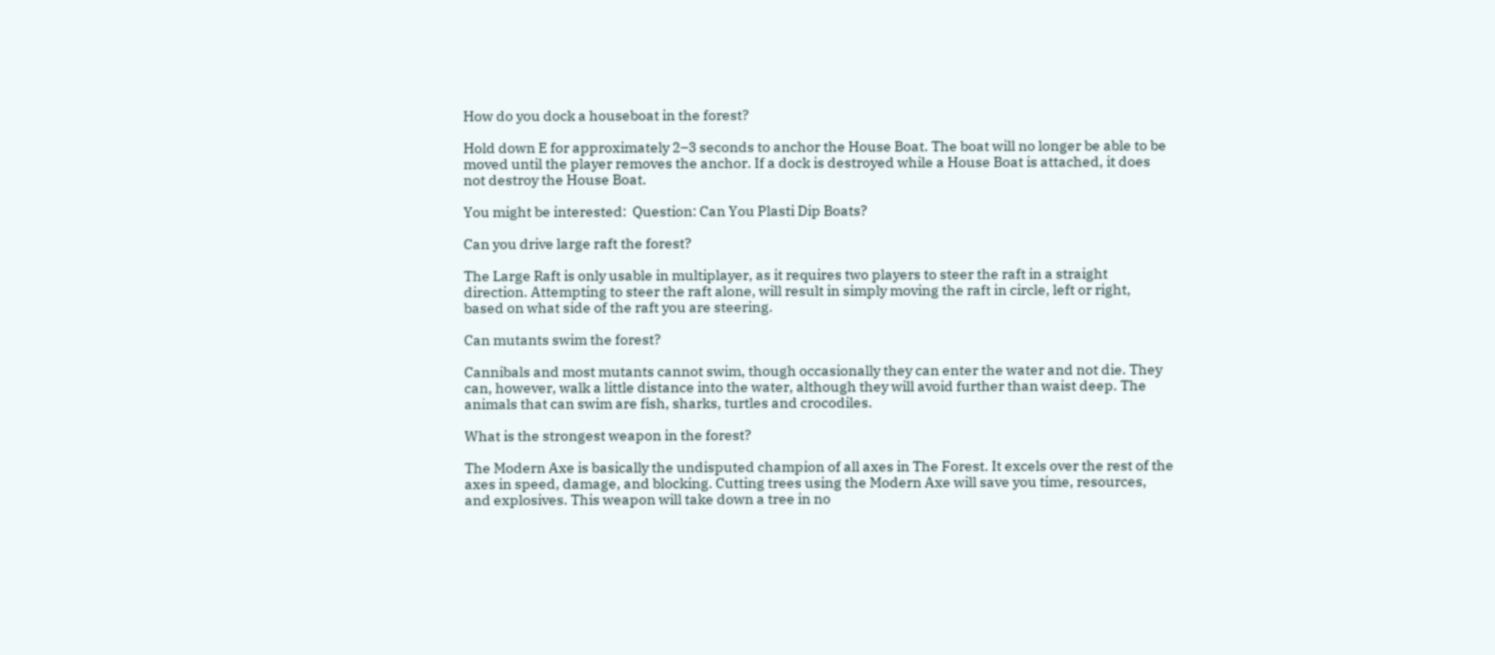How do you dock a houseboat in the forest?

Hold down E for approximately 2–3 seconds to anchor the House Boat. The boat will no longer be able to be moved until the player removes the anchor. If a dock is destroyed while a House Boat is attached, it does not destroy the House Boat.

You might be interested:  Question: Can You Plasti Dip Boats?

Can you drive large raft the forest?

The Large Raft is only usable in multiplayer, as it requires two players to steer the raft in a straight direction. Attempting to steer the raft alone, will result in simply moving the raft in circle, left or right, based on what side of the raft you are steering.

Can mutants swim the forest?

Cannibals and most mutants cannot swim, though occasionally they can enter the water and not die. They can, however, walk a little distance into the water, although they will avoid further than waist deep. The animals that can swim are fish, sharks, turtles and crocodiles.

What is the strongest weapon in the forest?

The Modern Axe is basically the undisputed champion of all axes in The Forest. It excels over the rest of the axes in speed, damage, and blocking. Cutting trees using the Modern Axe will save you time, resources, and explosives. This weapon will take down a tree in no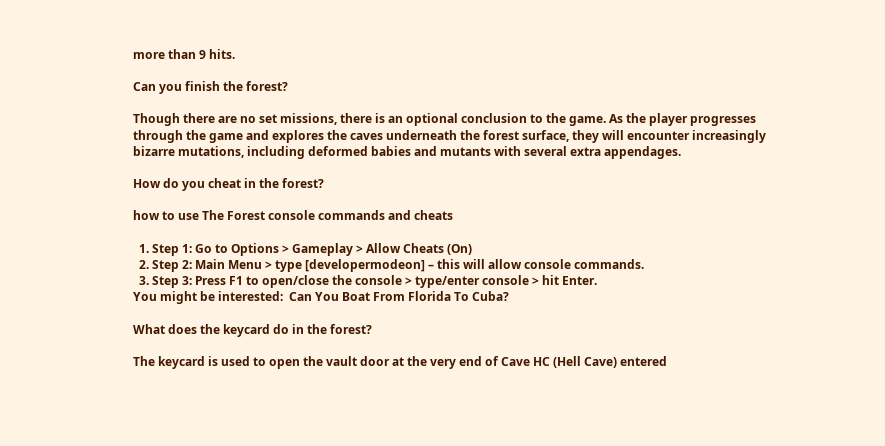more than 9 hits.

Can you finish the forest?

Though there are no set missions, there is an optional conclusion to the game. As the player progresses through the game and explores the caves underneath the forest surface, they will encounter increasingly bizarre mutations, including deformed babies and mutants with several extra appendages.

How do you cheat in the forest?

how to use The Forest console commands and cheats

  1. Step 1: Go to Options > Gameplay > Allow Cheats (On)
  2. Step 2: Main Menu > type [developermodeon] – this will allow console commands.
  3. Step 3: Press F1 to open/close the console > type/enter console > hit Enter.
You might be interested:  Can You Boat From Florida To Cuba?

What does the keycard do in the forest?

The keycard is used to open the vault door at the very end of Cave HC (Hell Cave) entered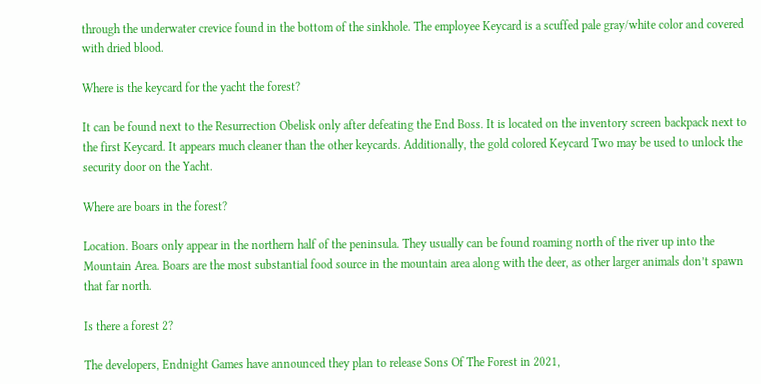through the underwater crevice found in the bottom of the sinkhole. The employee Keycard is a scuffed pale gray/white color and covered with dried blood.

Where is the keycard for the yacht the forest?

It can be found next to the Resurrection Obelisk only after defeating the End Boss. It is located on the inventory screen backpack next to the first Keycard. It appears much cleaner than the other keycards. Additionally, the gold colored Keycard Two may be used to unlock the security door on the Yacht.

Where are boars in the forest?

Location. Boars only appear in the northern half of the peninsula. They usually can be found roaming north of the river up into the Mountain Area. Boars are the most substantial food source in the mountain area along with the deer, as other larger animals don’t spawn that far north.

Is there a forest 2?

The developers, Endnight Games have announced they plan to release Sons Of The Forest in 2021,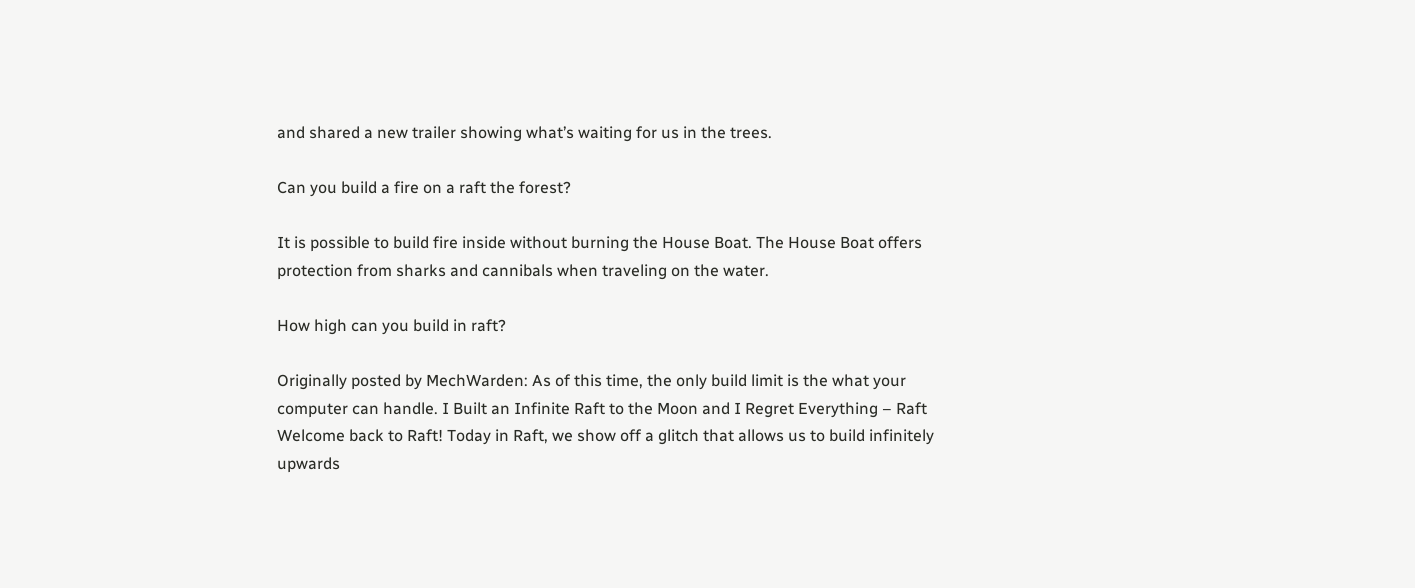and shared a new trailer showing what’s waiting for us in the trees.

Can you build a fire on a raft the forest?

It is possible to build fire inside without burning the House Boat. The House Boat offers protection from sharks and cannibals when traveling on the water.

How high can you build in raft?

Originally posted by MechWarden: As of this time, the only build limit is the what your computer can handle. I Built an Infinite Raft to the Moon and I Regret Everything – Raft Welcome back to Raft! Today in Raft, we show off a glitch that allows us to build infinitely upwards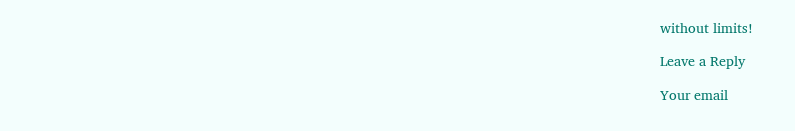without limits!

Leave a Reply

Your email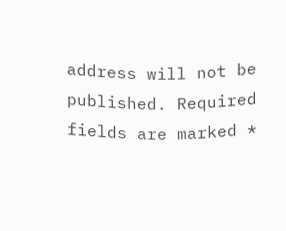address will not be published. Required fields are marked *